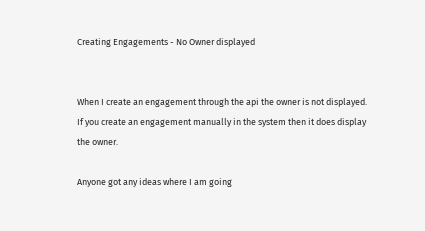Creating Engagements - No Owner displayed


When I create an engagement through the api the owner is not displayed.
If you create an engagement manually in the system then it does display the owner.

Anyone got any ideas where I am going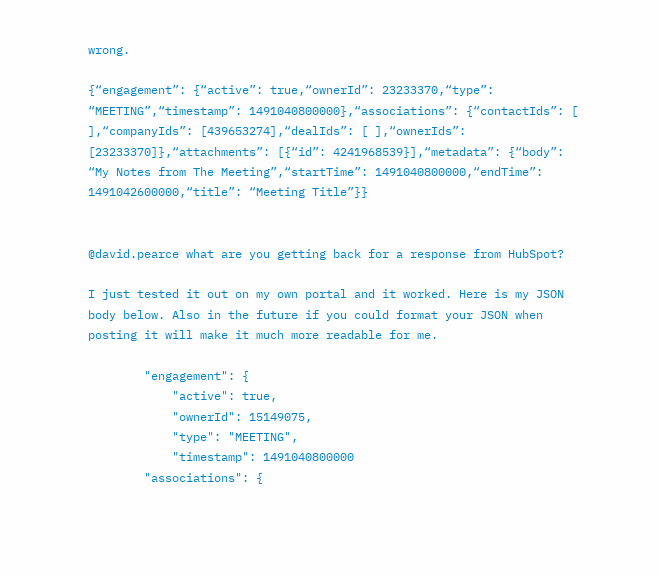wrong.

{“engagement”: {“active”: true,“ownerId”: 23233370,“type”: “MEETING”,“timestamp”: 1491040800000},“associations”: {“contactIds”: [ ],“companyIds”: [439653274],“dealIds”: [ ],“ownerIds”: [23233370]},“attachments”: [{“id”: 4241968539}],“metadata”: {“body”: “My Notes from The Meeting”,“startTime”: 1491040800000,“endTime”: 1491042600000,“title”: “Meeting Title”}}


@david.pearce what are you getting back for a response from HubSpot?

I just tested it out on my own portal and it worked. Here is my JSON body below. Also in the future if you could format your JSON when posting it will make it much more readable for me.

        "engagement": {
            "active": true,
            "ownerId": 15149075,
            "type": "MEETING",
            "timestamp": 1491040800000
        "associations": {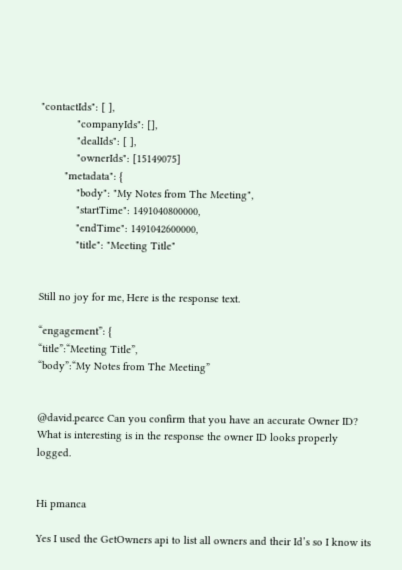"contactIds": [ ],
            "companyIds": [],
            "dealIds": [ ],
            "ownerIds": [15149075]
        "metadata": {
            "body": "My Notes from The Meeting",
            "startTime": 1491040800000,
            "endTime": 1491042600000,
            "title": "Meeting Title"


Still no joy for me, Here is the response text.

“engagement”: {
“title”:“Meeting Title”,
“body”:“My Notes from The Meeting”


@david.pearce Can you confirm that you have an accurate Owner ID? What is interesting is in the response the owner ID looks properly logged.


Hi pmanca

Yes I used the GetOwners api to list all owners and their Id’s so I know its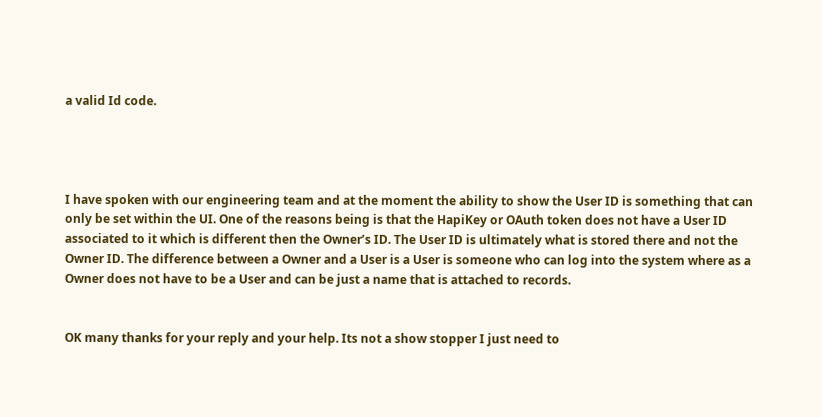a valid Id code.




I have spoken with our engineering team and at the moment the ability to show the User ID is something that can only be set within the UI. One of the reasons being is that the HapiKey or OAuth token does not have a User ID associated to it which is different then the Owner’s ID. The User ID is ultimately what is stored there and not the Owner ID. The difference between a Owner and a User is a User is someone who can log into the system where as a Owner does not have to be a User and can be just a name that is attached to records.


OK many thanks for your reply and your help. Its not a show stopper I just need to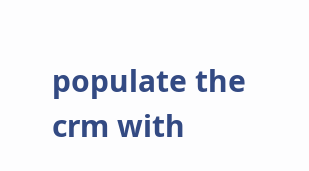populate the crm with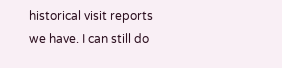historical visit reports we have. I can still do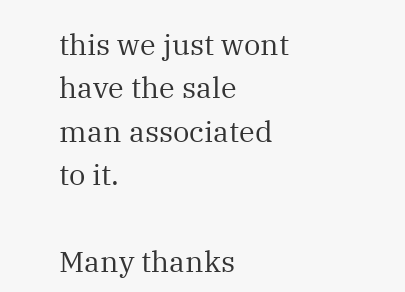this we just wont have the sale man associated to it.

Many thanks